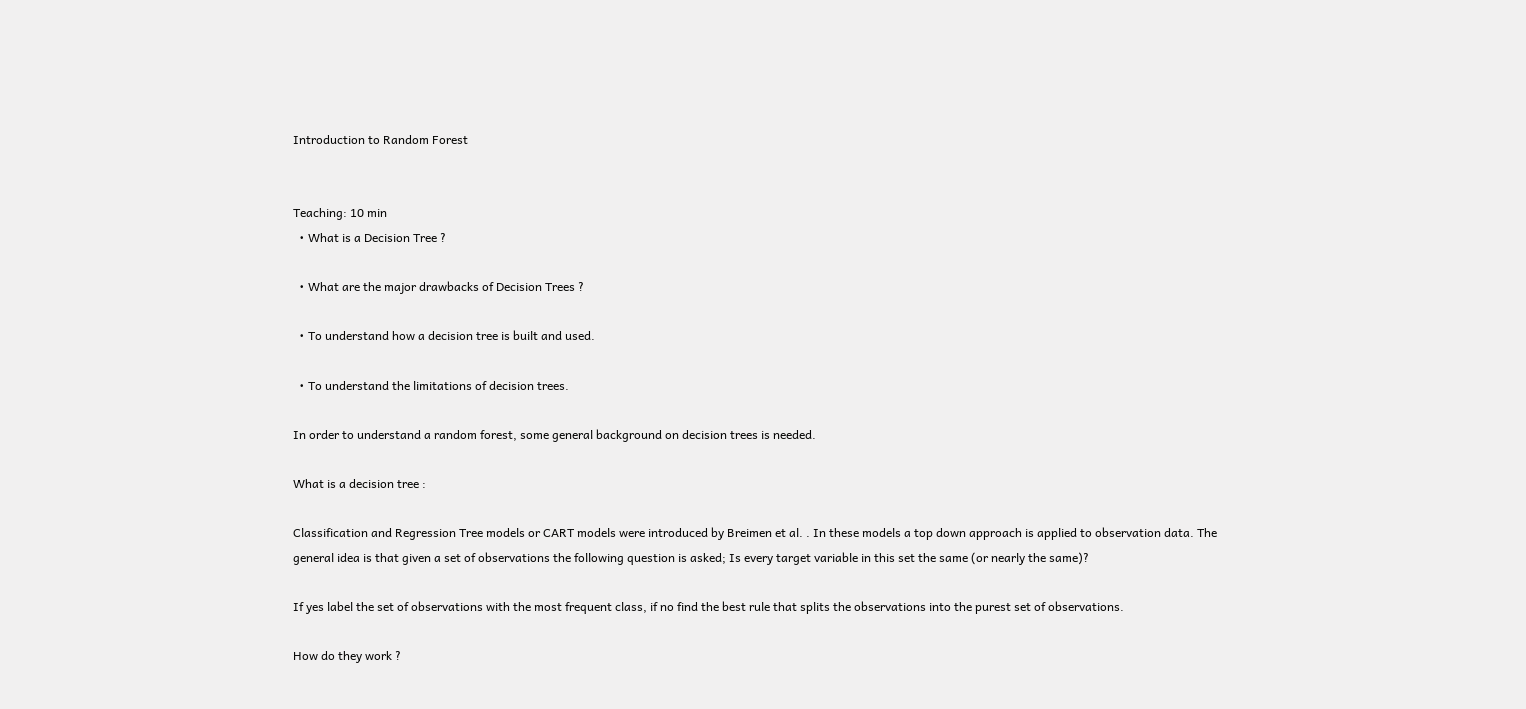Introduction to Random Forest


Teaching: 10 min
  • What is a Decision Tree ?

  • What are the major drawbacks of Decision Trees ?

  • To understand how a decision tree is built and used.

  • To understand the limitations of decision trees.

In order to understand a random forest, some general background on decision trees is needed.

What is a decision tree :

Classification and Regression Tree models or CART models were introduced by Breimen et al. . In these models a top down approach is applied to observation data. The general idea is that given a set of observations the following question is asked; Is every target variable in this set the same (or nearly the same)?

If yes label the set of observations with the most frequent class, if no find the best rule that splits the observations into the purest set of observations.

How do they work ?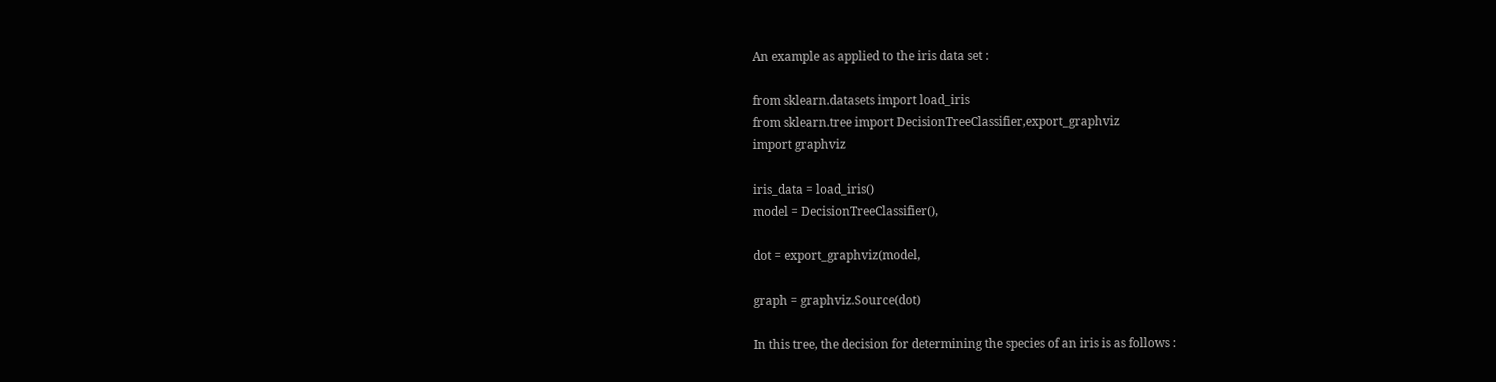An example as applied to the iris data set :

from sklearn.datasets import load_iris
from sklearn.tree import DecisionTreeClassifier,export_graphviz
import graphviz

iris_data = load_iris()
model = DecisionTreeClassifier(),

dot = export_graphviz(model,

graph = graphviz.Source(dot)

In this tree, the decision for determining the species of an iris is as follows :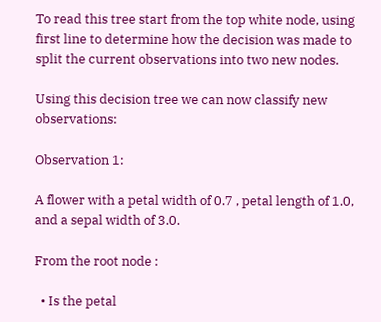To read this tree start from the top white node, using first line to determine how the decision was made to split the current observations into two new nodes.

Using this decision tree we can now classify new observations:

Observation 1:

A flower with a petal width of 0.7 , petal length of 1.0, and a sepal width of 3.0.

From the root node :

  • Is the petal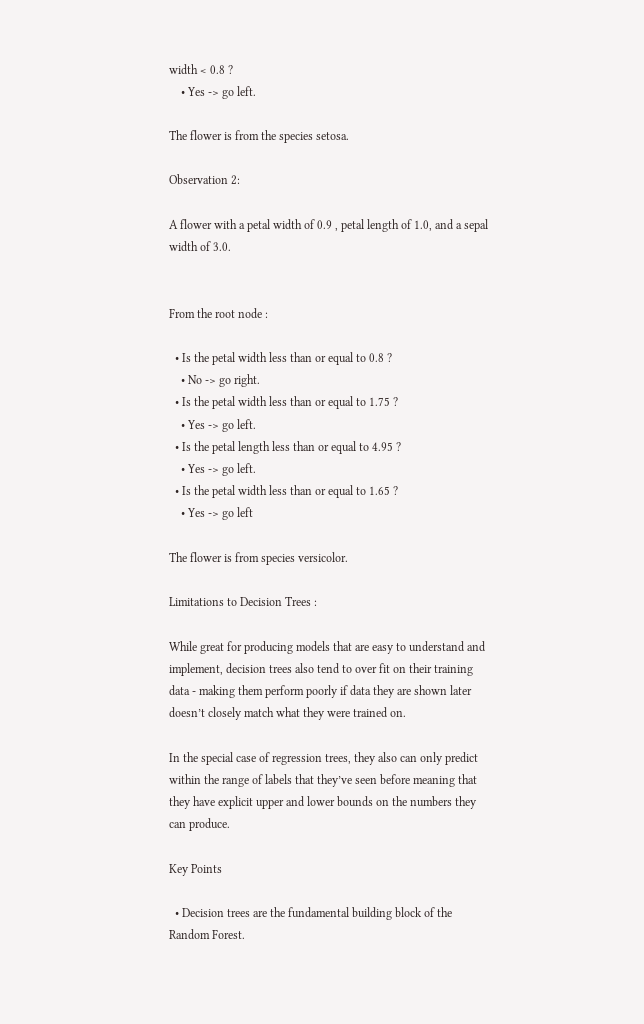width < 0.8 ?
    • Yes -> go left.

The flower is from the species setosa.

Observation 2:

A flower with a petal width of 0.9 , petal length of 1.0, and a sepal width of 3.0.


From the root node :

  • Is the petal width less than or equal to 0.8 ?
    • No -> go right.
  • Is the petal width less than or equal to 1.75 ?
    • Yes -> go left.
  • Is the petal length less than or equal to 4.95 ?
    • Yes -> go left.
  • Is the petal width less than or equal to 1.65 ?
    • Yes -> go left

The flower is from species versicolor.

Limitations to Decision Trees :

While great for producing models that are easy to understand and implement, decision trees also tend to over fit on their training data - making them perform poorly if data they are shown later doesn’t closely match what they were trained on.

In the special case of regression trees, they also can only predict within the range of labels that they’ve seen before meaning that they have explicit upper and lower bounds on the numbers they can produce.

Key Points

  • Decision trees are the fundamental building block of the Random Forest.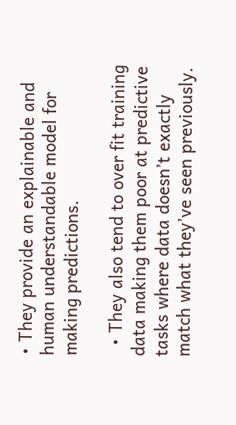• They provide an explainable and human understandable model for making predictions.

  • They also tend to over fit training data making them poor at predictive tasks where data doesn’t exactly match what they’ve seen previously.